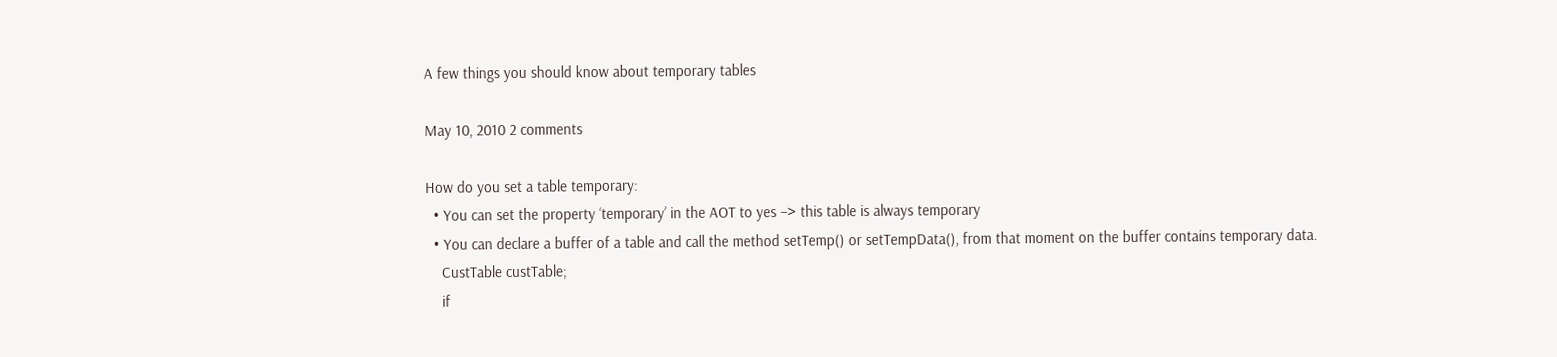A few things you should know about temporary tables

May 10, 2010 2 comments

How do you set a table temporary:
  • You can set the property ‘temporary’ in the AOT to yes –> this table is always temporary
  • You can declare a buffer of a table and call the method setTemp() or setTempData(), from that moment on the buffer contains temporary data.
    CustTable custTable;
    if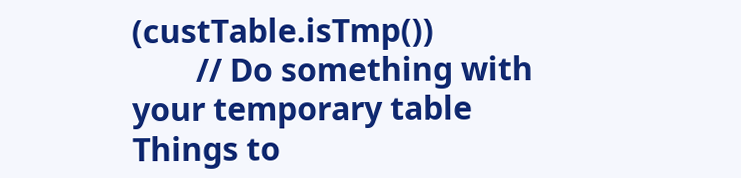(custTable.isTmp())
        // Do something with your temporary table
Things to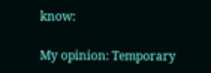know:

My opinion: Temporary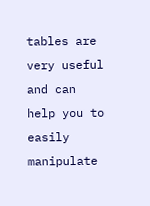tables are very useful and can help you to easily manipulate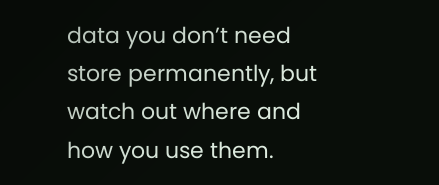data you don’t need store permanently, but watch out where and how you use them.